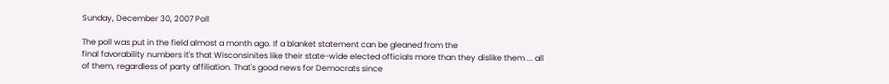Sunday, December 30, 2007 Poll

The poll was put in the field almost a month ago. If a blanket statement can be gleaned from the
final favorability numbers it's that Wisconsinites like their state-wide elected officials more than they dislike them ... all of them, regardless of party affiliation. That's good news for Democrats since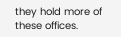they hold more of these offices.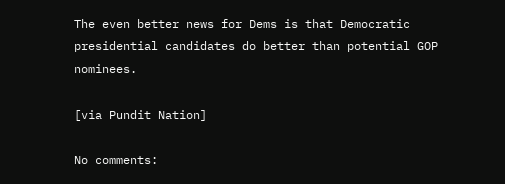The even better news for Dems is that Democratic presidential candidates do better than potential GOP nominees.

[via Pundit Nation]

No comments: